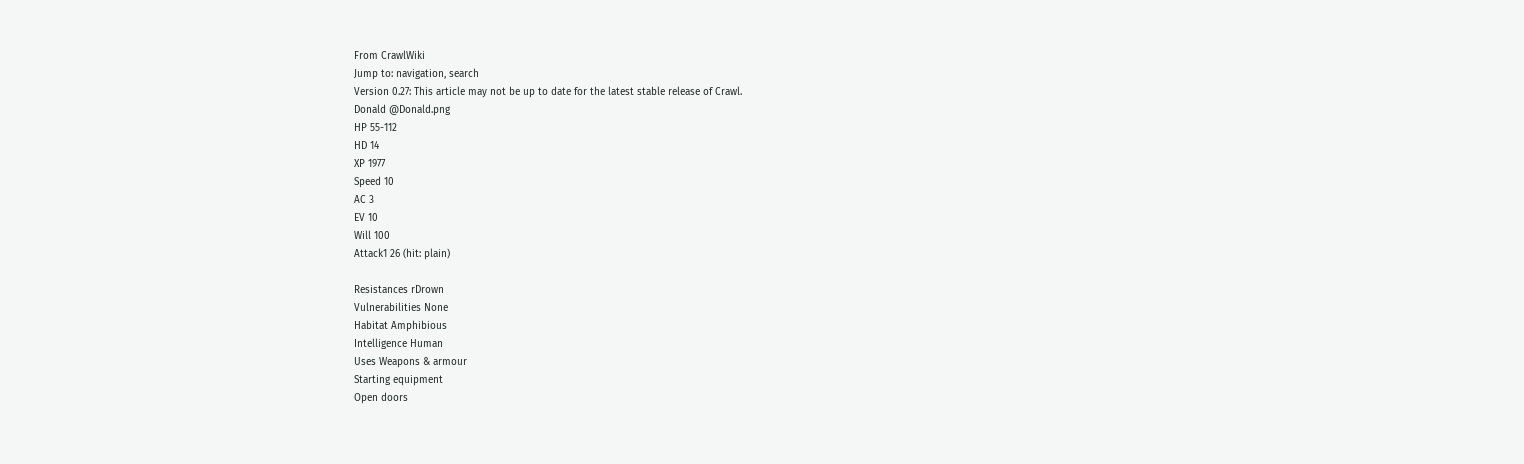From CrawlWiki
Jump to: navigation, search
Version 0.27: This article may not be up to date for the latest stable release of Crawl.
Donald @Donald.png
HP 55-112
HD 14
XP 1977
Speed 10
AC 3
EV 10
Will 100
Attack1 26 (hit: plain)

Resistances rDrown
Vulnerabilities None
Habitat Amphibious
Intelligence Human
Uses Weapons & armour
Starting equipment
Open doors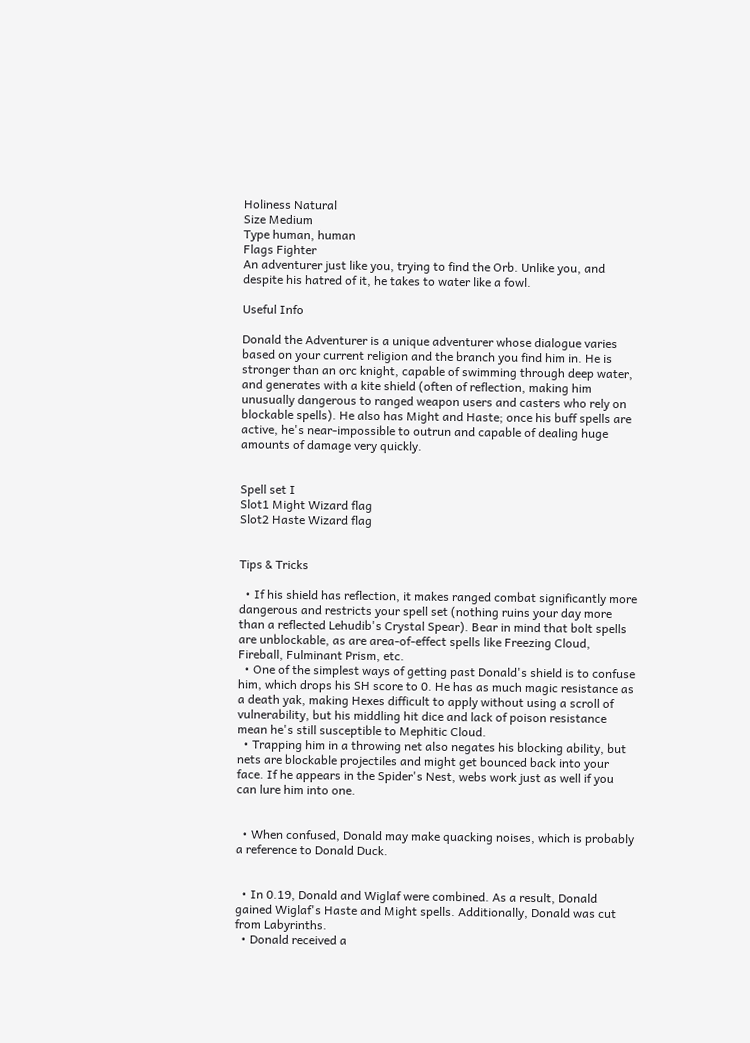Holiness Natural
Size Medium
Type human, human
Flags Fighter
An adventurer just like you, trying to find the Orb. Unlike you, and despite his hatred of it, he takes to water like a fowl.

Useful Info

Donald the Adventurer is a unique adventurer whose dialogue varies based on your current religion and the branch you find him in. He is stronger than an orc knight, capable of swimming through deep water, and generates with a kite shield (often of reflection, making him unusually dangerous to ranged weapon users and casters who rely on blockable spells). He also has Might and Haste; once his buff spells are active, he's near-impossible to outrun and capable of dealing huge amounts of damage very quickly.


Spell set I
Slot1 Might Wizard flag
Slot2 Haste Wizard flag


Tips & Tricks

  • If his shield has reflection, it makes ranged combat significantly more dangerous and restricts your spell set (nothing ruins your day more than a reflected Lehudib's Crystal Spear). Bear in mind that bolt spells are unblockable, as are area-of-effect spells like Freezing Cloud, Fireball, Fulminant Prism, etc.
  • One of the simplest ways of getting past Donald's shield is to confuse him, which drops his SH score to 0. He has as much magic resistance as a death yak, making Hexes difficult to apply without using a scroll of vulnerability, but his middling hit dice and lack of poison resistance mean he's still susceptible to Mephitic Cloud.
  • Trapping him in a throwing net also negates his blocking ability, but nets are blockable projectiles and might get bounced back into your face. If he appears in the Spider's Nest, webs work just as well if you can lure him into one.


  • When confused, Donald may make quacking noises, which is probably a reference to Donald Duck.


  • In 0.19, Donald and Wiglaf were combined. As a result, Donald gained Wiglaf's Haste and Might spells. Additionally, Donald was cut from Labyrinths.
  • Donald received a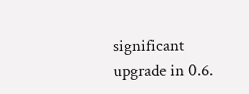significant upgrade in 0.6.